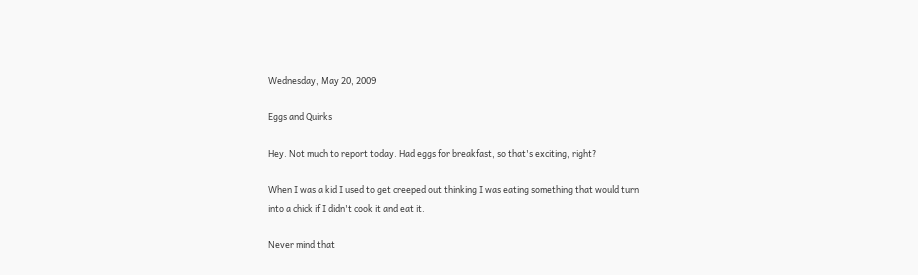Wednesday, May 20, 2009

Eggs and Quirks

Hey. Not much to report today. Had eggs for breakfast, so that's exciting, right?

When I was a kid I used to get creeped out thinking I was eating something that would turn into a chick if I didn't cook it and eat it.

Never mind that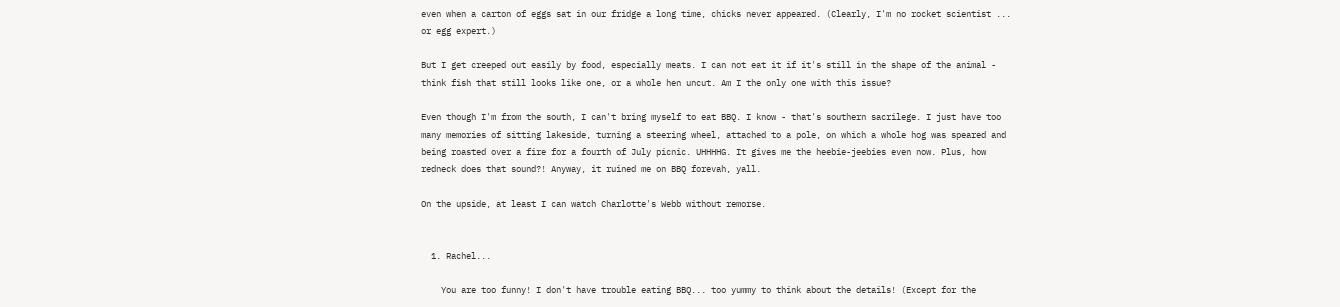even when a carton of eggs sat in our fridge a long time, chicks never appeared. (Clearly, I'm no rocket scientist ... or egg expert.)

But I get creeped out easily by food, especially meats. I can not eat it if it's still in the shape of the animal - think fish that still looks like one, or a whole hen uncut. Am I the only one with this issue?

Even though I'm from the south, I can't bring myself to eat BBQ. I know - that's southern sacrilege. I just have too many memories of sitting lakeside, turning a steering wheel, attached to a pole, on which a whole hog was speared and being roasted over a fire for a fourth of July picnic. UHHHHG. It gives me the heebie-jeebies even now. Plus, how redneck does that sound?! Anyway, it ruined me on BBQ forevah, yall.

On the upside, at least I can watch Charlotte's Webb without remorse.


  1. Rachel...

    You are too funny! I don't have trouble eating BBQ... too yummy to think about the details! (Except for the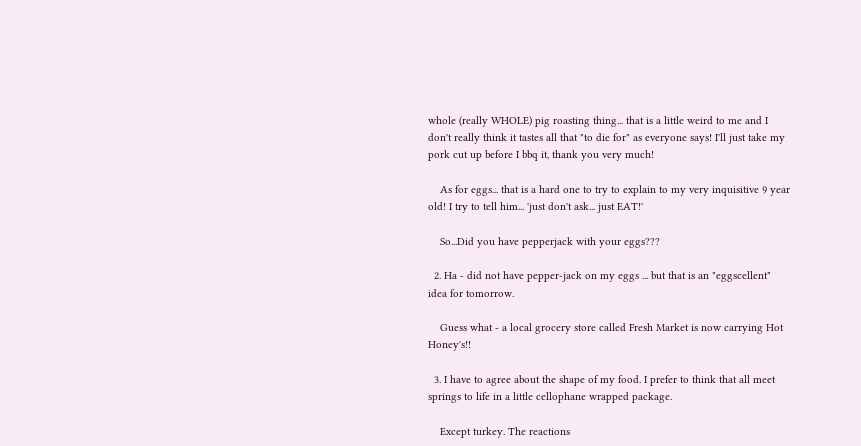whole (really WHOLE) pig roasting thing... that is a little weird to me and I don't really think it tastes all that "to die for" as everyone says! I'll just take my pork cut up before I bbq it, thank you very much!

    As for eggs... that is a hard one to try to explain to my very inquisitive 9 year old! I try to tell him... 'just don't ask... just EAT!'

    So...Did you have pepperjack with your eggs???

  2. Ha - did not have pepper-jack on my eggs ... but that is an "eggscellent" idea for tomorrow.

    Guess what - a local grocery store called Fresh Market is now carrying Hot Honey's!!

  3. I have to agree about the shape of my food. I prefer to think that all meet springs to life in a little cellophane wrapped package.

    Except turkey. The reactions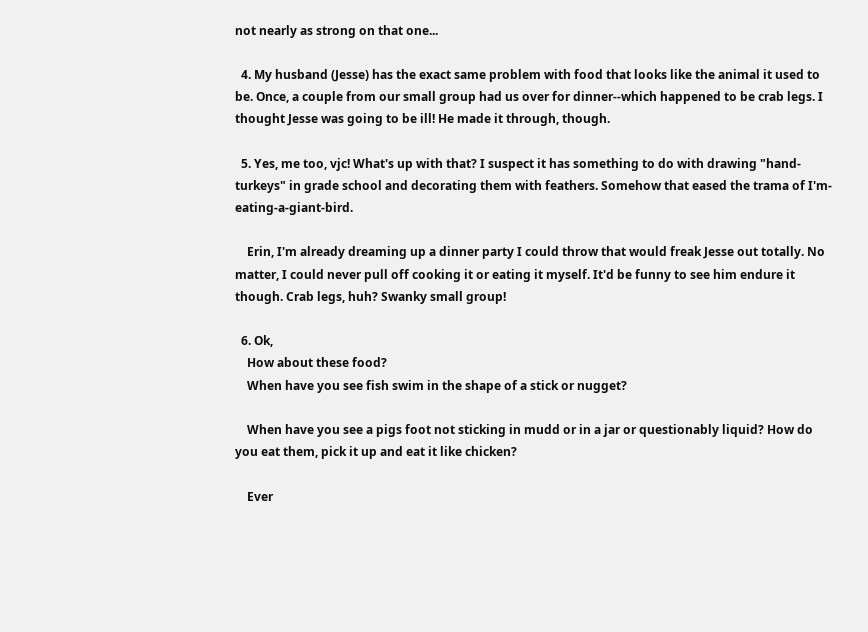not nearly as strong on that one...

  4. My husband (Jesse) has the exact same problem with food that looks like the animal it used to be. Once, a couple from our small group had us over for dinner--which happened to be crab legs. I thought Jesse was going to be ill! He made it through, though.

  5. Yes, me too, vjc! What's up with that? I suspect it has something to do with drawing "hand-turkeys" in grade school and decorating them with feathers. Somehow that eased the trama of I'm-eating-a-giant-bird.

    Erin, I'm already dreaming up a dinner party I could throw that would freak Jesse out totally. No matter, I could never pull off cooking it or eating it myself. It'd be funny to see him endure it though. Crab legs, huh? Swanky small group!

  6. Ok,
    How about these food?
    When have you see fish swim in the shape of a stick or nugget?

    When have you see a pigs foot not sticking in mudd or in a jar or questionably liquid? How do you eat them, pick it up and eat it like chicken?

    Ever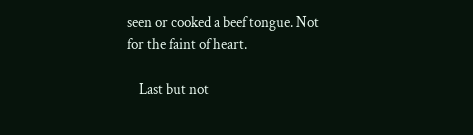seen or cooked a beef tongue. Not for the faint of heart.

    Last but not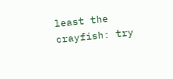least the crayfish: try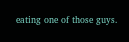eating one of those guys.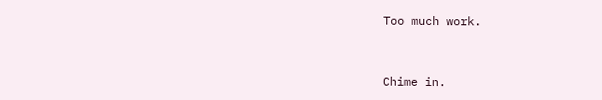Too much work.


Chime in.